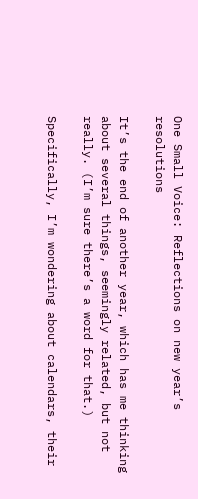One Small Voice: Reflections on new year’s resolutions

It’s the end of another year, which has me thinking about several things, seemingly related, but not really. (I’m sure there’s a word for that.)

Specifically, I’m wondering about calendars, their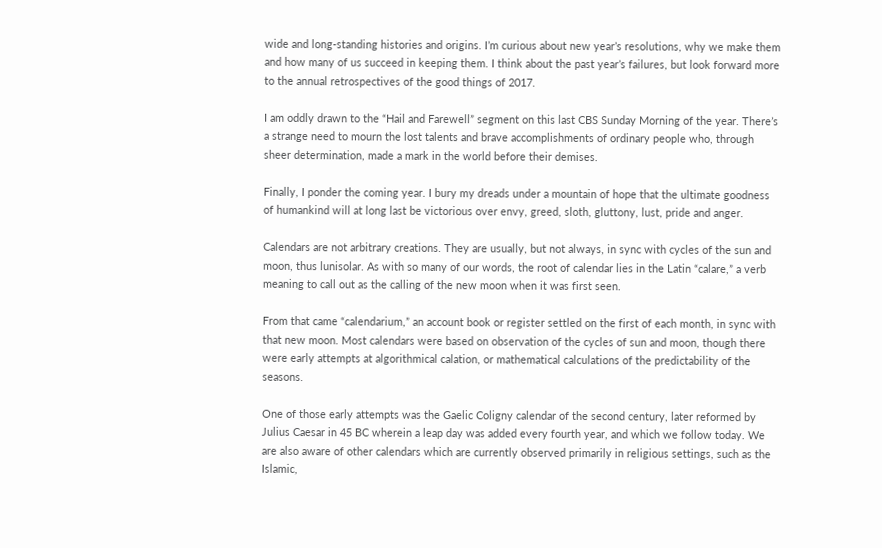wide and long-standing histories and origins. I’m curious about new year’s resolutions, why we make them and how many of us succeed in keeping them. I think about the past year’s failures, but look forward more to the annual retrospectives of the good things of 2017.

I am oddly drawn to the “Hail and Farewell” segment on this last CBS Sunday Morning of the year. There’s a strange need to mourn the lost talents and brave accomplishments of ordinary people who, through sheer determination, made a mark in the world before their demises.

Finally, I ponder the coming year. I bury my dreads under a mountain of hope that the ultimate goodness of humankind will at long last be victorious over envy, greed, sloth, gluttony, lust, pride and anger.

Calendars are not arbitrary creations. They are usually, but not always, in sync with cycles of the sun and moon, thus lunisolar. As with so many of our words, the root of calendar lies in the Latin “calare,” a verb meaning to call out as the calling of the new moon when it was first seen.

From that came “calendarium,” an account book or register settled on the first of each month, in sync with that new moon. Most calendars were based on observation of the cycles of sun and moon, though there were early attempts at algorithmical calation, or mathematical calculations of the predictability of the seasons.

One of those early attempts was the Gaelic Coligny calendar of the second century, later reformed by Julius Caesar in 45 BC wherein a leap day was added every fourth year, and which we follow today. We are also aware of other calendars which are currently observed primarily in religious settings, such as the Islamic,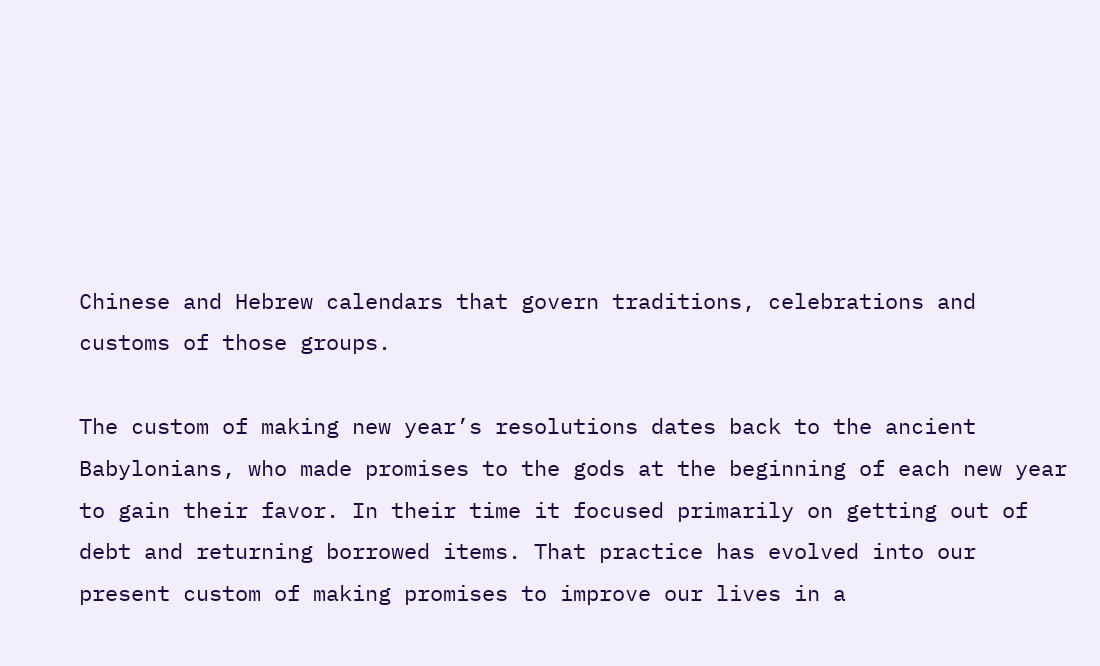Chinese and Hebrew calendars that govern traditions, celebrations and customs of those groups.

The custom of making new year’s resolutions dates back to the ancient Babylonians, who made promises to the gods at the beginning of each new year to gain their favor. In their time it focused primarily on getting out of debt and returning borrowed items. That practice has evolved into our present custom of making promises to improve our lives in a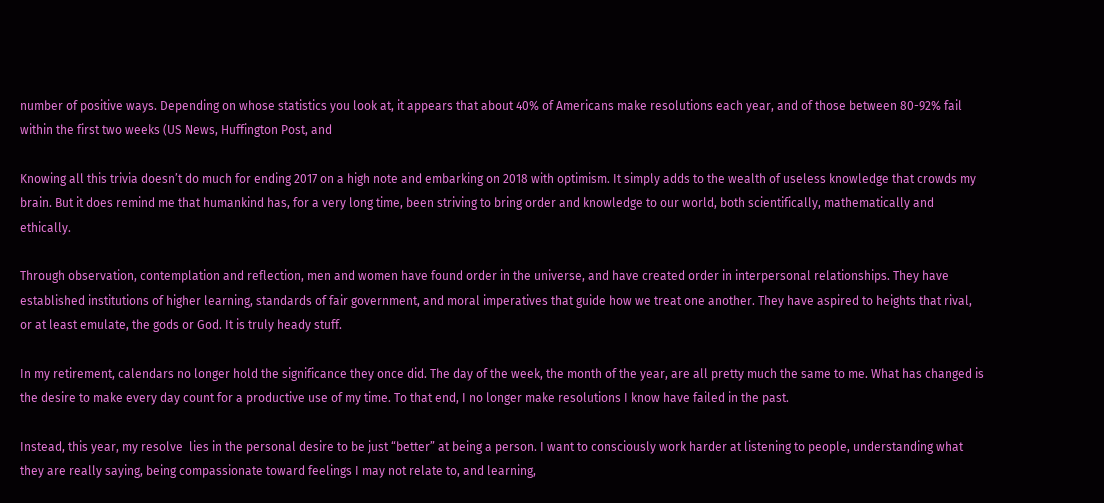number of positive ways. Depending on whose statistics you look at, it appears that about 40% of Americans make resolutions each year, and of those between 80-92% fail within the first two weeks (US News, Huffington Post, and

Knowing all this trivia doesn’t do much for ending 2017 on a high note and embarking on 2018 with optimism. It simply adds to the wealth of useless knowledge that crowds my brain. But it does remind me that humankind has, for a very long time, been striving to bring order and knowledge to our world, both scientifically, mathematically and ethically.

Through observation, contemplation and reflection, men and women have found order in the universe, and have created order in interpersonal relationships. They have established institutions of higher learning, standards of fair government, and moral imperatives that guide how we treat one another. They have aspired to heights that rival, or at least emulate, the gods or God. It is truly heady stuff.

In my retirement, calendars no longer hold the significance they once did. The day of the week, the month of the year, are all pretty much the same to me. What has changed is the desire to make every day count for a productive use of my time. To that end, I no longer make resolutions I know have failed in the past.

Instead, this year, my resolve  lies in the personal desire to be just “better” at being a person. I want to consciously work harder at listening to people, understanding what they are really saying, being compassionate toward feelings I may not relate to, and learning,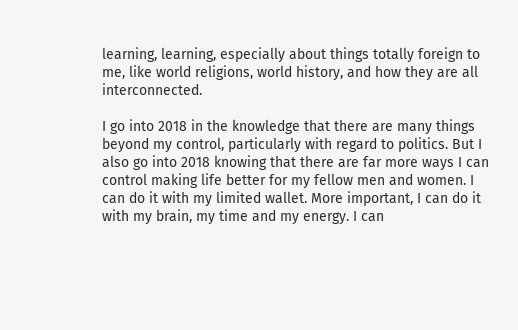learning, learning, especially about things totally foreign to me, like world religions, world history, and how they are all interconnected.

I go into 2018 in the knowledge that there are many things beyond my control, particularly with regard to politics. But I also go into 2018 knowing that there are far more ways I can control making life better for my fellow men and women. I can do it with my limited wallet. More important, I can do it with my brain, my time and my energy. I can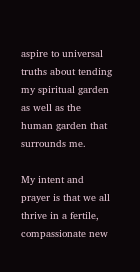aspire to universal truths about tending my spiritual garden as well as the human garden that surrounds me.

My intent and prayer is that we all thrive in a fertile, compassionate new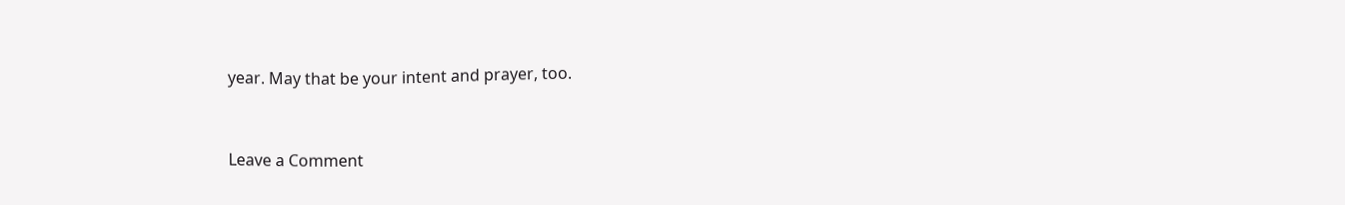year. May that be your intent and prayer, too.


Leave a Comment